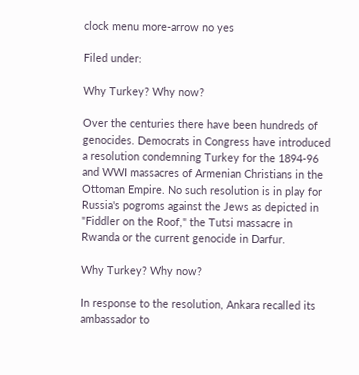clock menu more-arrow no yes

Filed under:

Why Turkey? Why now?

Over the centuries there have been hundreds of genocides. Democrats in Congress have introduced a resolution condemning Turkey for the 1894-96 and WWI massacres of Armenian Christians in the Ottoman Empire. No such resolution is in play for Russia's pogroms against the Jews as depicted in "Fiddler on the Roof," the Tutsi massacre in Rwanda or the current genocide in Darfur.

Why Turkey? Why now?

In response to the resolution, Ankara recalled its ambassador to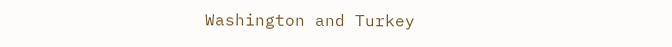Washington and Turkey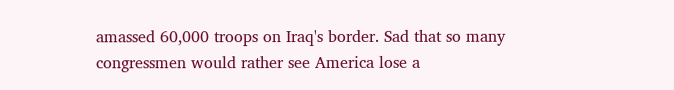amassed 60,000 troops on Iraq's border. Sad that so many congressmen would rather see America lose a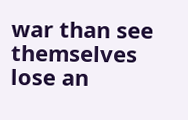war than see themselves lose an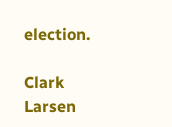election.

Clark Larsen